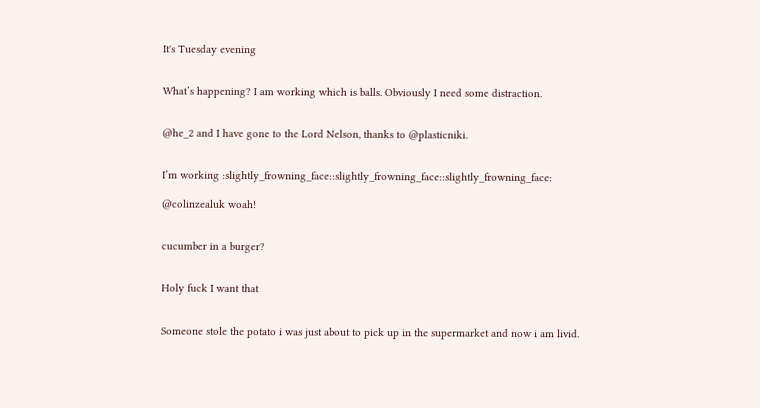It's Tuesday evening


What’s happening? I am working which is balls. Obviously I need some distraction.


@he_2 and I have gone to the Lord Nelson, thanks to @plasticniki.


I’m working :slightly_frowning_face::slightly_frowning_face::slightly_frowning_face:

@colinzealuk woah!


cucumber in a burger?


Holy fuck I want that


Someone stole the potato i was just about to pick up in the supermarket and now i am livid.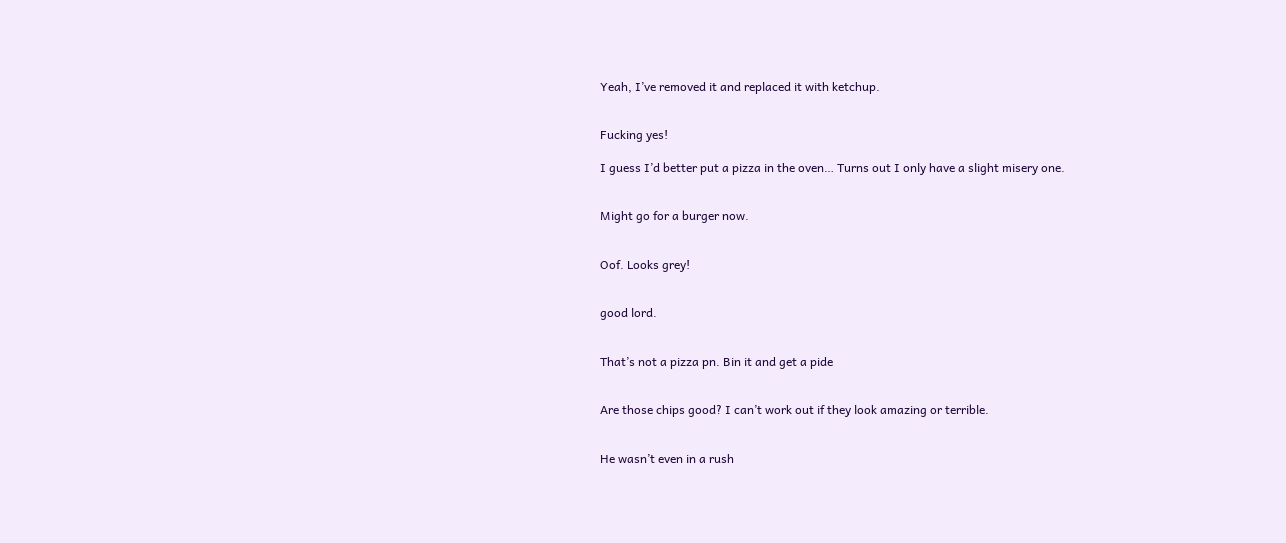Yeah, I’ve removed it and replaced it with ketchup.


Fucking yes!

I guess I’d better put a pizza in the oven… Turns out I only have a slight misery one.


Might go for a burger now.


Oof. Looks grey!


good lord.


That’s not a pizza pn. Bin it and get a pide


Are those chips good? I can’t work out if they look amazing or terrible.


He wasn’t even in a rush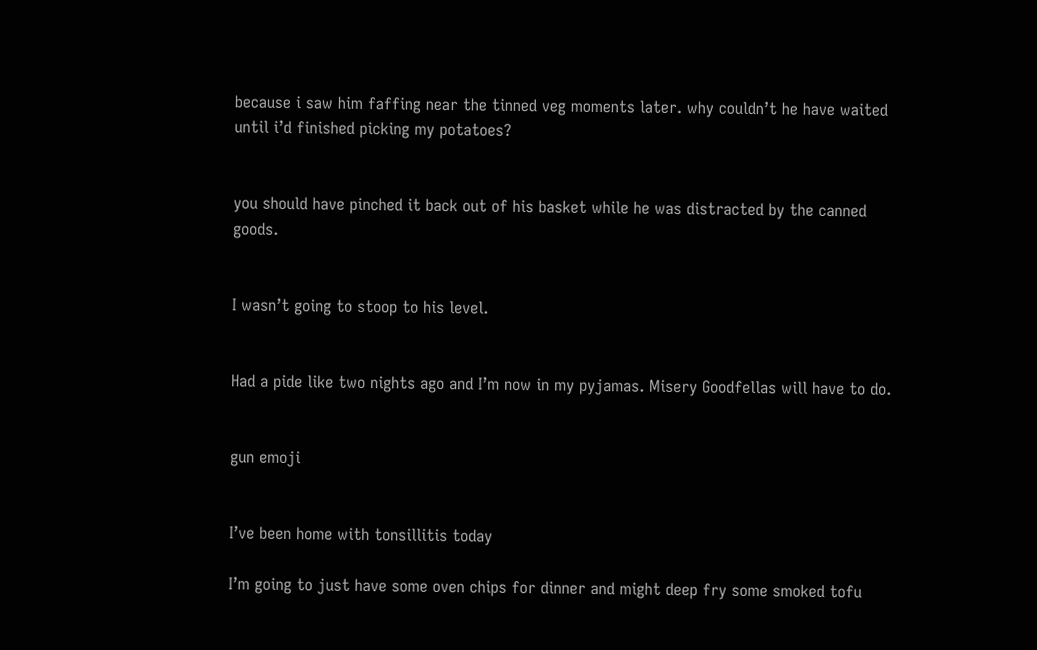because i saw him faffing near the tinned veg moments later. why couldn’t he have waited until i’d finished picking my potatoes?


you should have pinched it back out of his basket while he was distracted by the canned goods.


I wasn’t going to stoop to his level.


Had a pide like two nights ago and I’m now in my pyjamas. Misery Goodfellas will have to do.


gun emoji


I’ve been home with tonsillitis today

I’m going to just have some oven chips for dinner and might deep fry some smoked tofu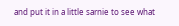and put it in a little sarnie to see what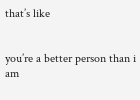that’s like


you’re a better person than i am